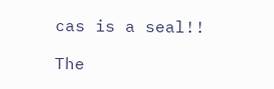cas is a seal!!

The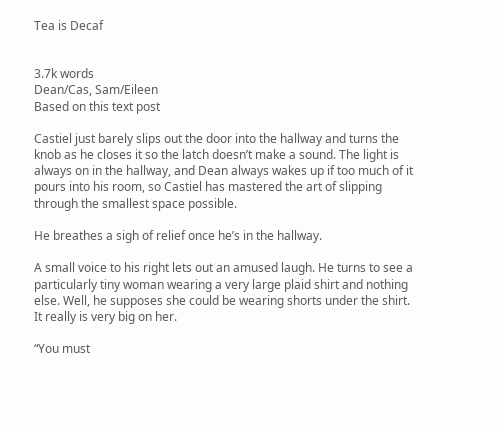Tea is Decaf


3.7k words
Dean/Cas, Sam/Eileen
Based on this text post

Castiel just barely slips out the door into the hallway and turns the knob as he closes it so the latch doesn’t make a sound. The light is always on in the hallway, and Dean always wakes up if too much of it pours into his room, so Castiel has mastered the art of slipping through the smallest space possible.

He breathes a sigh of relief once he’s in the hallway.

A small voice to his right lets out an amused laugh. He turns to see a particularly tiny woman wearing a very large plaid shirt and nothing else. Well, he supposes she could be wearing shorts under the shirt. It really is very big on her.

“You must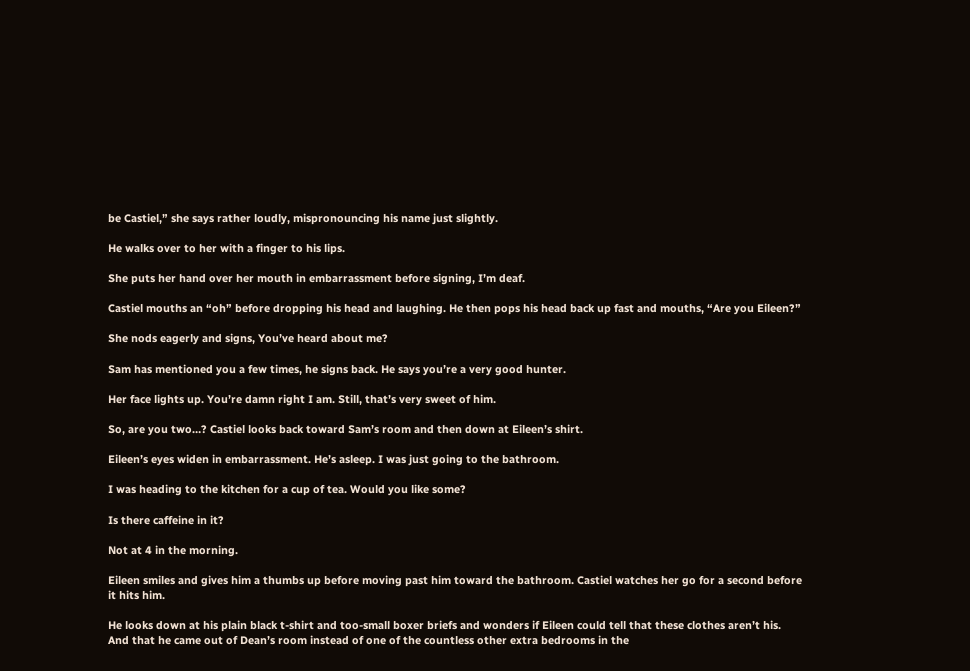be Castiel,” she says rather loudly, mispronouncing his name just slightly.

He walks over to her with a finger to his lips.

She puts her hand over her mouth in embarrassment before signing, I’m deaf.

Castiel mouths an “oh” before dropping his head and laughing. He then pops his head back up fast and mouths, “Are you Eileen?”

She nods eagerly and signs, You’ve heard about me?

Sam has mentioned you a few times, he signs back. He says you’re a very good hunter.

Her face lights up. You’re damn right I am. Still, that’s very sweet of him.

So, are you two…? Castiel looks back toward Sam’s room and then down at Eileen’s shirt.

Eileen’s eyes widen in embarrassment. He’s asleep. I was just going to the bathroom.

I was heading to the kitchen for a cup of tea. Would you like some?

Is there caffeine in it?

Not at 4 in the morning.

Eileen smiles and gives him a thumbs up before moving past him toward the bathroom. Castiel watches her go for a second before it hits him.

He looks down at his plain black t-shirt and too-small boxer briefs and wonders if Eileen could tell that these clothes aren’t his. And that he came out of Dean’s room instead of one of the countless other extra bedrooms in the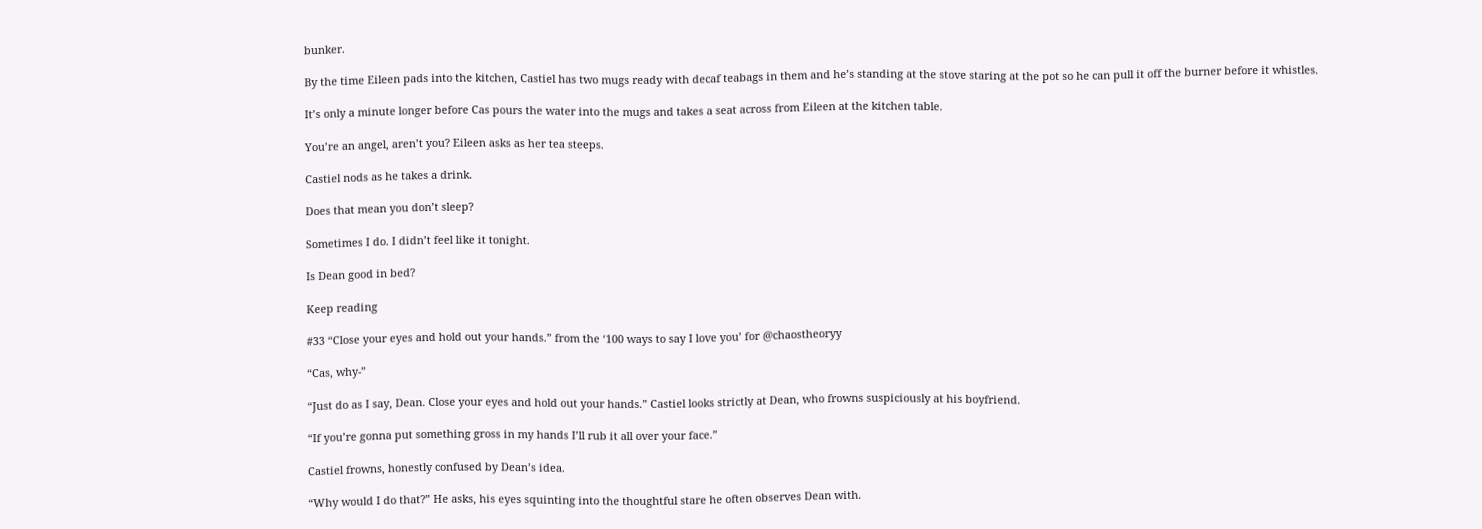bunker.

By the time Eileen pads into the kitchen, Castiel has two mugs ready with decaf teabags in them and he’s standing at the stove staring at the pot so he can pull it off the burner before it whistles.

It’s only a minute longer before Cas pours the water into the mugs and takes a seat across from Eileen at the kitchen table.

You’re an angel, aren’t you? Eileen asks as her tea steeps.

Castiel nods as he takes a drink.

Does that mean you don’t sleep?

Sometimes I do. I didn’t feel like it tonight.

Is Dean good in bed?

Keep reading

#33 “Close your eyes and hold out your hands.” from the ‘100 ways to say I love you’ for @chaostheoryy

“Cas, why-”

“Just do as I say, Dean. Close your eyes and hold out your hands.” Castiel looks strictly at Dean, who frowns suspiciously at his boyfriend.

“If you’re gonna put something gross in my hands I’ll rub it all over your face.”

Castiel frowns, honestly confused by Dean’s idea.

“Why would I do that?” He asks, his eyes squinting into the thoughtful stare he often observes Dean with.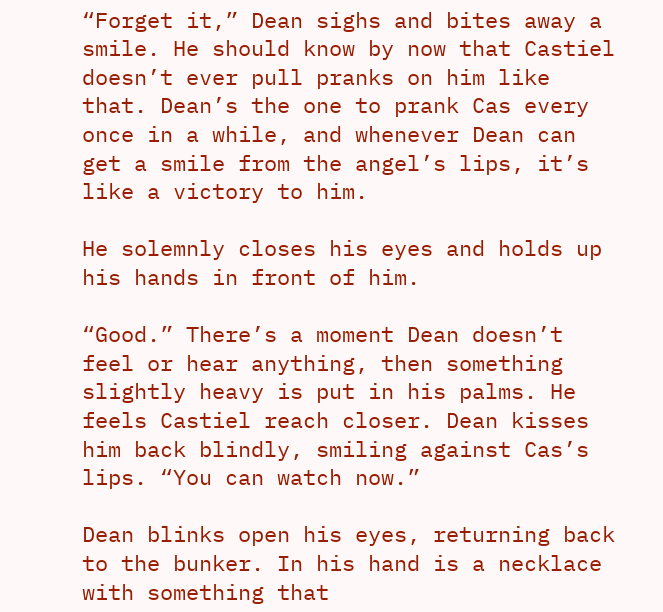“Forget it,” Dean sighs and bites away a smile. He should know by now that Castiel doesn’t ever pull pranks on him like that. Dean’s the one to prank Cas every once in a while, and whenever Dean can get a smile from the angel’s lips, it’s like a victory to him.

He solemnly closes his eyes and holds up his hands in front of him.

“Good.” There’s a moment Dean doesn’t feel or hear anything, then something slightly heavy is put in his palms. He feels Castiel reach closer. Dean kisses him back blindly, smiling against Cas’s lips. “You can watch now.”

Dean blinks open his eyes, returning back to the bunker. In his hand is a necklace with something that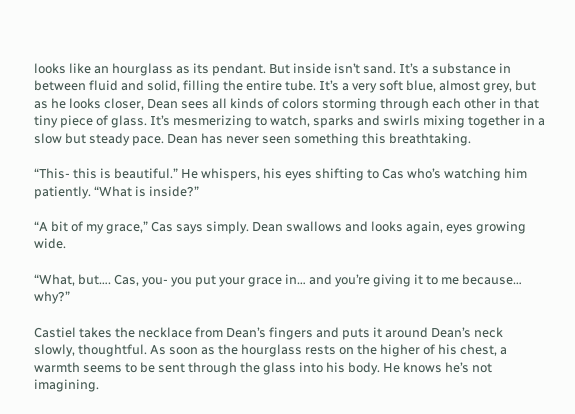looks like an hourglass as its pendant. But inside isn’t sand. It’s a substance in between fluid and solid, filling the entire tube. It’s a very soft blue, almost grey, but as he looks closer, Dean sees all kinds of colors storming through each other in that tiny piece of glass. It’s mesmerizing to watch, sparks and swirls mixing together in a slow but steady pace. Dean has never seen something this breathtaking.

“This- this is beautiful.” He whispers, his eyes shifting to Cas who’s watching him patiently. “What is inside?”

“A bit of my grace,” Cas says simply. Dean swallows and looks again, eyes growing wide.

“What, but…. Cas, you- you put your grace in… and you’re giving it to me because… why?”

Castiel takes the necklace from Dean’s fingers and puts it around Dean’s neck slowly, thoughtful. As soon as the hourglass rests on the higher of his chest, a warmth seems to be sent through the glass into his body. He knows he’s not imagining.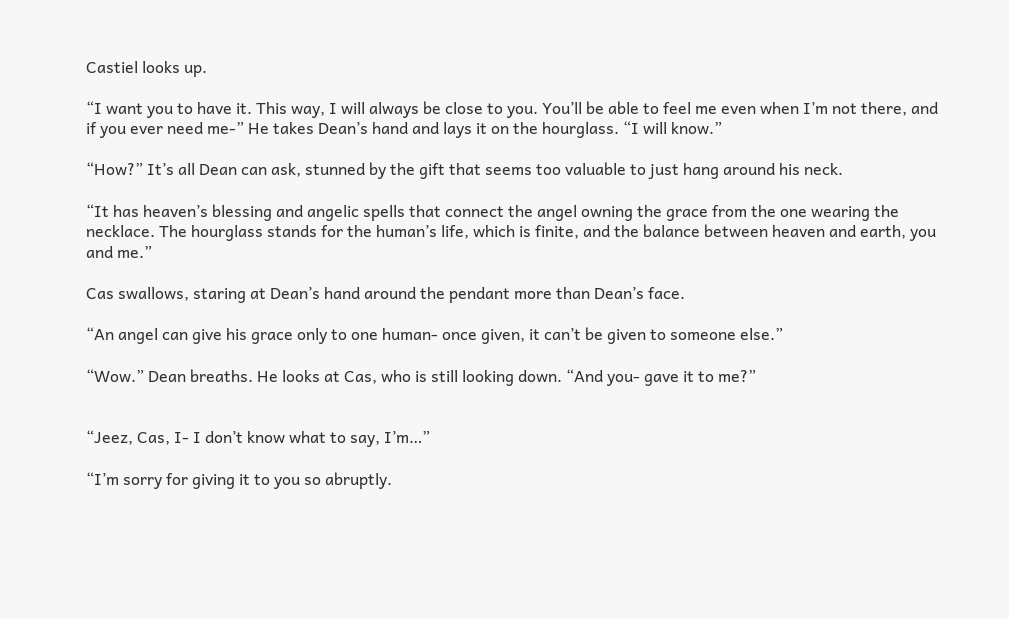Castiel looks up.

“I want you to have it. This way, I will always be close to you. You’ll be able to feel me even when I’m not there, and if you ever need me-” He takes Dean’s hand and lays it on the hourglass. “I will know.”

“How?” It’s all Dean can ask, stunned by the gift that seems too valuable to just hang around his neck.

“It has heaven’s blessing and angelic spells that connect the angel owning the grace from the one wearing the necklace. The hourglass stands for the human’s life, which is finite, and the balance between heaven and earth, you and me.”

Cas swallows, staring at Dean’s hand around the pendant more than Dean’s face.

“An angel can give his grace only to one human- once given, it can’t be given to someone else.”

“Wow.” Dean breaths. He looks at Cas, who is still looking down. “And you- gave it to me?”


“Jeez, Cas, I- I don’t know what to say, I’m…”

“I’m sorry for giving it to you so abruptly.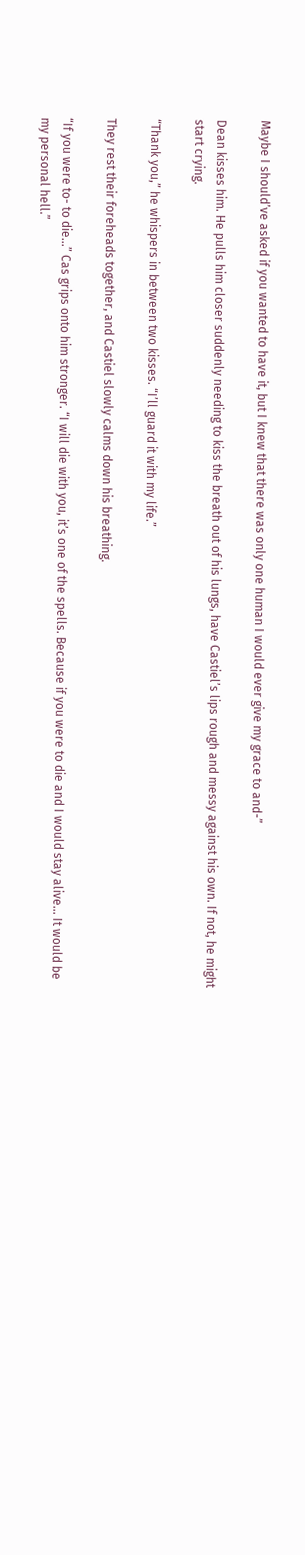Maybe I should’ve asked if you wanted to have it, but I knew that there was only one human I would ever give my grace to and-”

Dean kisses him. He pulls him closer suddenly needing to kiss the breath out of his lungs, have Castiel’s lips rough and messy against his own. If not, he might start crying.

“Thank you,” he whispers in between two kisses. “I’ll guard it with my life.”

They rest their foreheads together, and Castiel slowly calms down his breathing.

“If you were to- to die…” Cas grips onto him stronger. “I will die with you, it’s one of the spells. Because if you were to die and I would stay alive… It would be my personal hell.”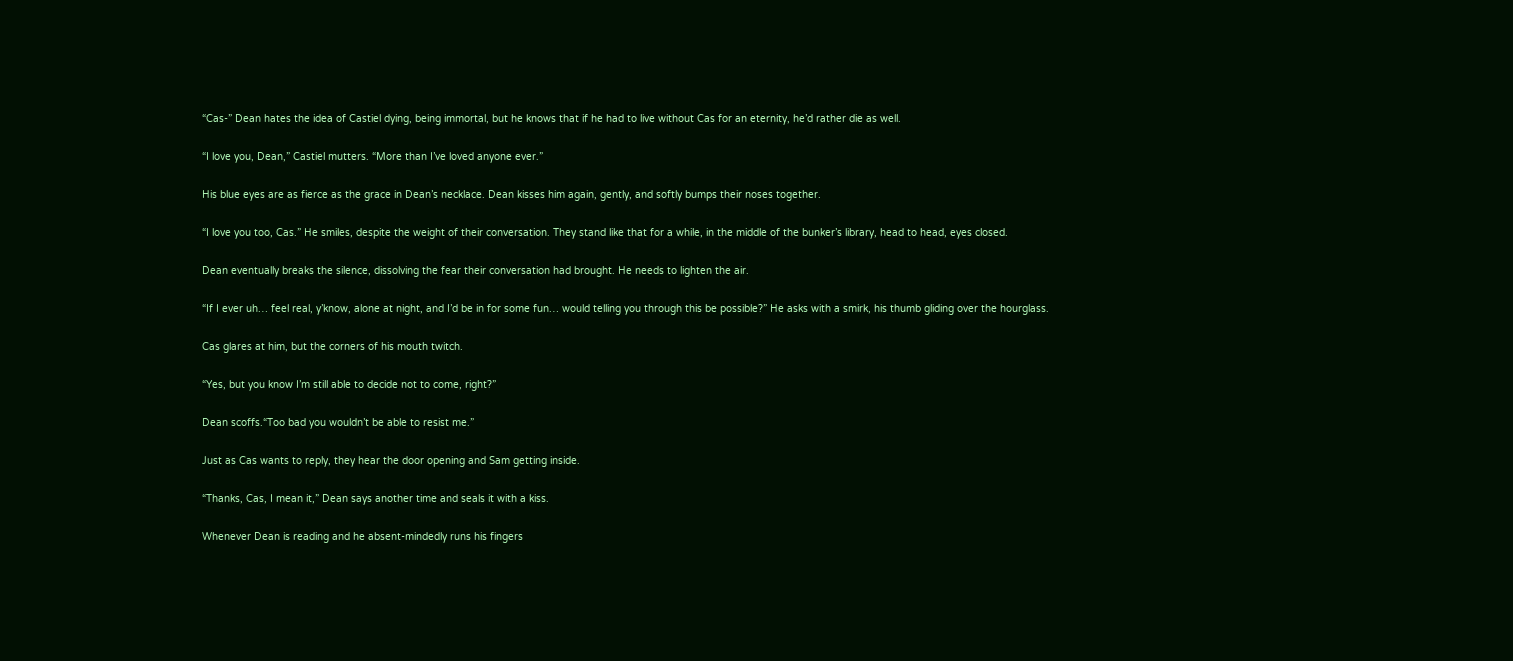“Cas-” Dean hates the idea of Castiel dying, being immortal, but he knows that if he had to live without Cas for an eternity, he’d rather die as well.

“I love you, Dean,” Castiel mutters. “More than I’ve loved anyone ever.”

His blue eyes are as fierce as the grace in Dean’s necklace. Dean kisses him again, gently, and softly bumps their noses together.

“I love you too, Cas.” He smiles, despite the weight of their conversation. They stand like that for a while, in the middle of the bunker’s library, head to head, eyes closed.

Dean eventually breaks the silence, dissolving the fear their conversation had brought. He needs to lighten the air.

“If I ever uh… feel real, y’know, alone at night, and I’d be in for some fun… would telling you through this be possible?” He asks with a smirk, his thumb gliding over the hourglass.

Cas glares at him, but the corners of his mouth twitch.

“Yes, but you know I’m still able to decide not to come, right?”

Dean scoffs.“Too bad you wouldn’t be able to resist me.”

Just as Cas wants to reply, they hear the door opening and Sam getting inside.

“Thanks, Cas, I mean it,” Dean says another time and seals it with a kiss.

Whenever Dean is reading and he absent-mindedly runs his fingers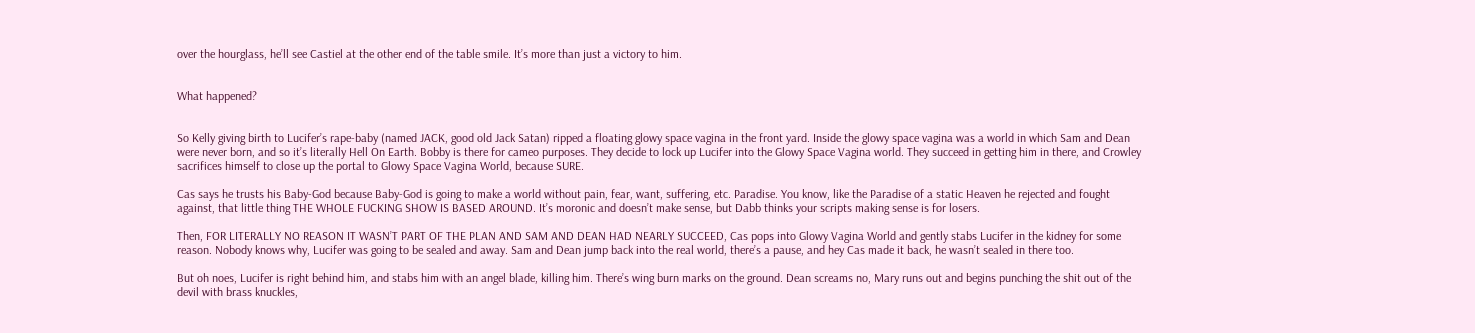over the hourglass, he’ll see Castiel at the other end of the table smile. It’s more than just a victory to him.


What happened?


So Kelly giving birth to Lucifer’s rape-baby (named JACK, good old Jack Satan) ripped a floating glowy space vagina in the front yard. Inside the glowy space vagina was a world in which Sam and Dean were never born, and so it’s literally Hell On Earth. Bobby is there for cameo purposes. They decide to lock up Lucifer into the Glowy Space Vagina world. They succeed in getting him in there, and Crowley sacrifices himself to close up the portal to Glowy Space Vagina World, because SURE.

Cas says he trusts his Baby-God because Baby-God is going to make a world without pain, fear, want, suffering, etc. Paradise. You know, like the Paradise of a static Heaven he rejected and fought against, that little thing THE WHOLE FUCKING SHOW IS BASED AROUND. It’s moronic and doesn’t make sense, but Dabb thinks your scripts making sense is for losers.

Then, FOR LITERALLY NO REASON IT WASN’T PART OF THE PLAN AND SAM AND DEAN HAD NEARLY SUCCEED, Cas pops into Glowy Vagina World and gently stabs Lucifer in the kidney for some reason. Nobody knows why, Lucifer was going to be sealed and away. Sam and Dean jump back into the real world, there’s a pause, and hey Cas made it back, he wasn’t sealed in there too.

But oh noes, Lucifer is right behind him, and stabs him with an angel blade, killing him. There’s wing burn marks on the ground. Dean screams no, Mary runs out and begins punching the shit out of the devil with brass knuckles,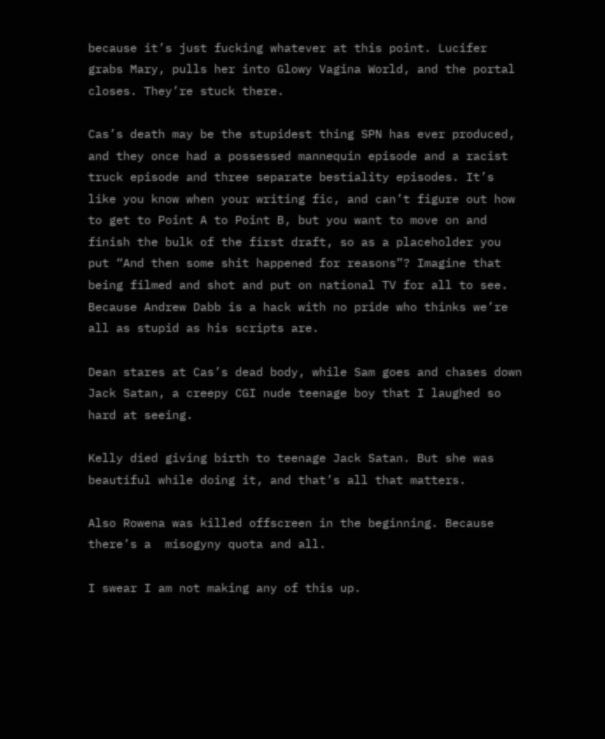because it’s just fucking whatever at this point. Lucifer grabs Mary, pulls her into Glowy Vagina World, and the portal closes. They’re stuck there.

Cas’s death may be the stupidest thing SPN has ever produced, and they once had a possessed mannequin episode and a racist truck episode and three separate bestiality episodes. It’s like you know when your writing fic, and can’t figure out how to get to Point A to Point B, but you want to move on and finish the bulk of the first draft, so as a placeholder you put “And then some shit happened for reasons”? Imagine that being filmed and shot and put on national TV for all to see. Because Andrew Dabb is a hack with no pride who thinks we’re all as stupid as his scripts are.

Dean stares at Cas’s dead body, while Sam goes and chases down Jack Satan, a creepy CGI nude teenage boy that I laughed so hard at seeing.

Kelly died giving birth to teenage Jack Satan. But she was beautiful while doing it, and that’s all that matters.

Also Rowena was killed offscreen in the beginning. Because there’s a  misogyny quota and all.

I swear I am not making any of this up.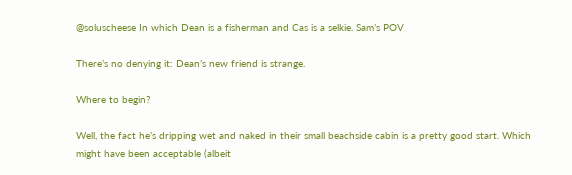@soluscheese In which Dean is a fisherman and Cas is a selkie. Sam’s POV

There’s no denying it: Dean’s new friend is strange.

Where to begin?

Well, the fact he’s dripping wet and naked in their small beachside cabin is a pretty good start. Which might have been acceptable (albeit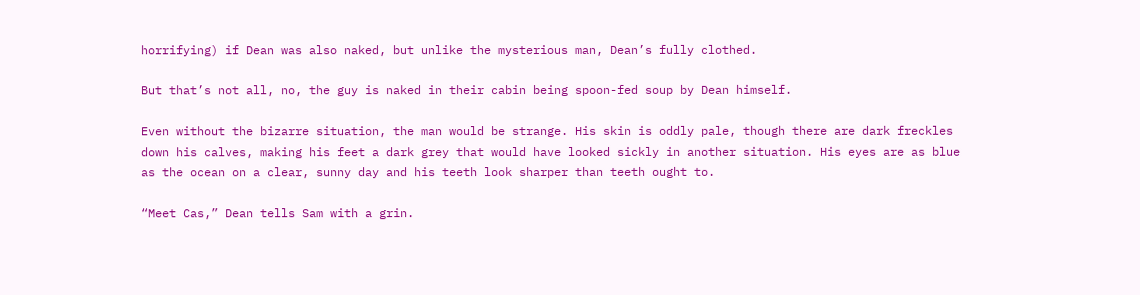horrifying) if Dean was also naked, but unlike the mysterious man, Dean’s fully clothed.

But that’s not all, no, the guy is naked in their cabin being spoon-fed soup by Dean himself.

Even without the bizarre situation, the man would be strange. His skin is oddly pale, though there are dark freckles down his calves, making his feet a dark grey that would have looked sickly in another situation. His eyes are as blue as the ocean on a clear, sunny day and his teeth look sharper than teeth ought to.

“Meet Cas,” Dean tells Sam with a grin.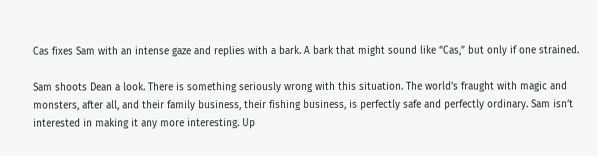Cas fixes Sam with an intense gaze and replies with a bark. A bark that might sound like “Cas,” but only if one strained.

Sam shoots Dean a look. There is something seriously wrong with this situation. The world’s fraught with magic and monsters, after all, and their family business, their fishing business, is perfectly safe and perfectly ordinary. Sam isn’t interested in making it any more interesting. Up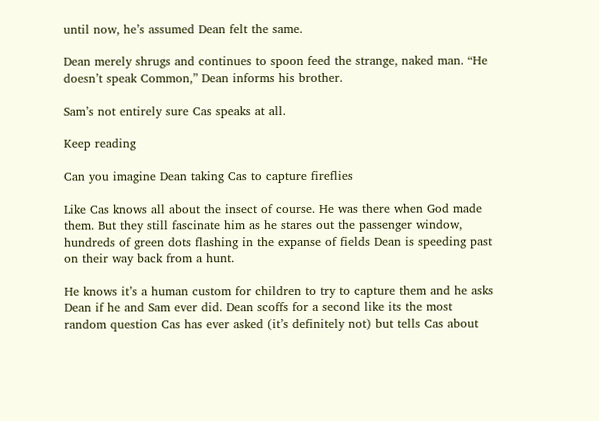until now, he’s assumed Dean felt the same.

Dean merely shrugs and continues to spoon feed the strange, naked man. “He doesn’t speak Common,” Dean informs his brother.

Sam’s not entirely sure Cas speaks at all.

Keep reading

Can you imagine Dean taking Cas to capture fireflies

Like Cas knows all about the insect of course. He was there when God made them. But they still fascinate him as he stares out the passenger window, hundreds of green dots flashing in the expanse of fields Dean is speeding past on their way back from a hunt.

He knows it’s a human custom for children to try to capture them and he asks Dean if he and Sam ever did. Dean scoffs for a second like its the most random question Cas has ever asked (it’s definitely not) but tells Cas about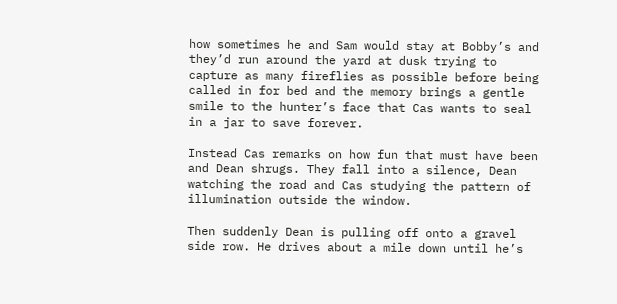how sometimes he and Sam would stay at Bobby’s and they’d run around the yard at dusk trying to capture as many fireflies as possible before being called in for bed and the memory brings a gentle smile to the hunter’s face that Cas wants to seal in a jar to save forever.

Instead Cas remarks on how fun that must have been and Dean shrugs. They fall into a silence, Dean watching the road and Cas studying the pattern of illumination outside the window.

Then suddenly Dean is pulling off onto a gravel side row. He drives about a mile down until he’s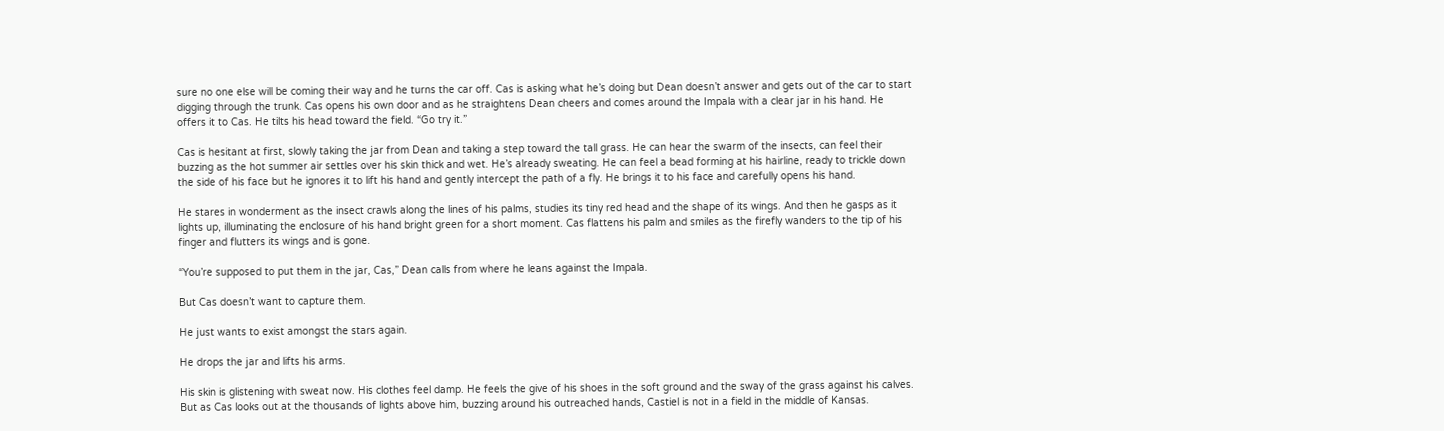sure no one else will be coming their way and he turns the car off. Cas is asking what he’s doing but Dean doesn’t answer and gets out of the car to start digging through the trunk. Cas opens his own door and as he straightens Dean cheers and comes around the Impala with a clear jar in his hand. He offers it to Cas. He tilts his head toward the field. “Go try it.”

Cas is hesitant at first, slowly taking the jar from Dean and taking a step toward the tall grass. He can hear the swarm of the insects, can feel their buzzing as the hot summer air settles over his skin thick and wet. He’s already sweating. He can feel a bead forming at his hairline, ready to trickle down the side of his face but he ignores it to lift his hand and gently intercept the path of a fly. He brings it to his face and carefully opens his hand.

He stares in wonderment as the insect crawls along the lines of his palms, studies its tiny red head and the shape of its wings. And then he gasps as it lights up, illuminating the enclosure of his hand bright green for a short moment. Cas flattens his palm and smiles as the firefly wanders to the tip of his finger and flutters its wings and is gone.

“You’re supposed to put them in the jar, Cas,” Dean calls from where he leans against the Impala.

But Cas doesn’t want to capture them.

He just wants to exist amongst the stars again.

He drops the jar and lifts his arms.

His skin is glistening with sweat now. His clothes feel damp. He feels the give of his shoes in the soft ground and the sway of the grass against his calves. But as Cas looks out at the thousands of lights above him, buzzing around his outreached hands, Castiel is not in a field in the middle of Kansas.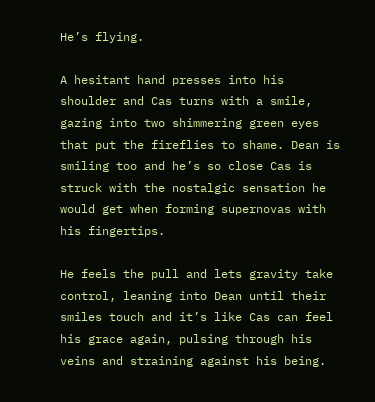He’s flying.

A hesitant hand presses into his shoulder and Cas turns with a smile, gazing into two shimmering green eyes that put the fireflies to shame. Dean is smiling too and he’s so close Cas is struck with the nostalgic sensation he would get when forming supernovas with his fingertips.

He feels the pull and lets gravity take control, leaning into Dean until their smiles touch and it’s like Cas can feel his grace again, pulsing through his veins and straining against his being.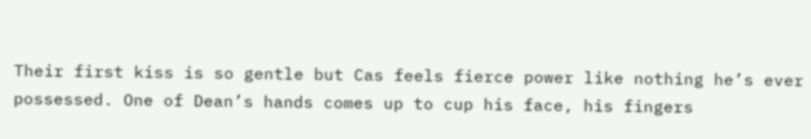Their first kiss is so gentle but Cas feels fierce power like nothing he’s ever possessed. One of Dean’s hands comes up to cup his face, his fingers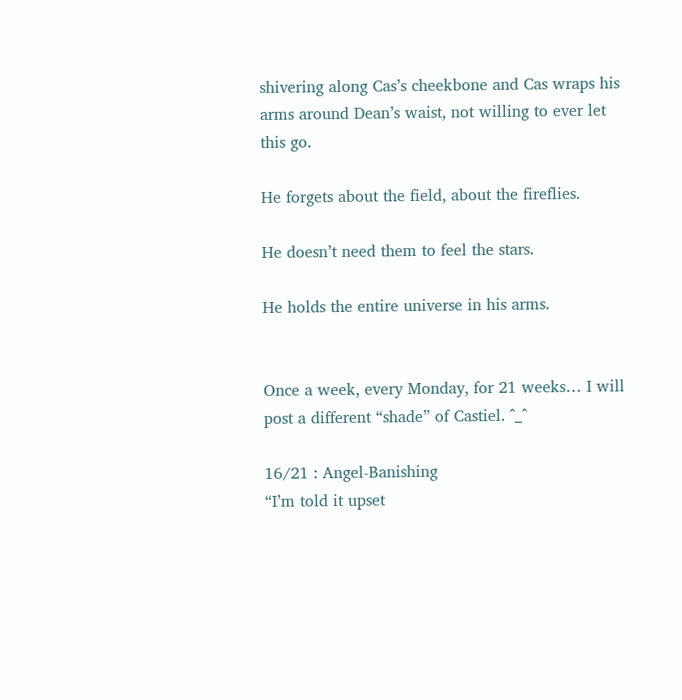shivering along Cas’s cheekbone and Cas wraps his arms around Dean’s waist, not willing to ever let this go.

He forgets about the field, about the fireflies.

He doesn’t need them to feel the stars.

He holds the entire universe in his arms.


Once a week, every Monday, for 21 weeks… I will post a different “shade” of Castiel. ^_^

16/21 : Angel-Banishing
“I’m told it upset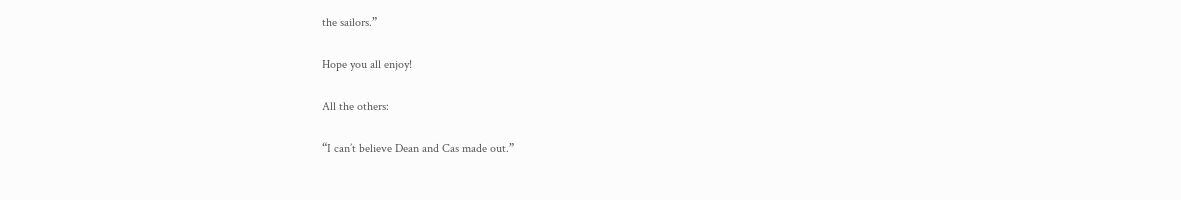the sailors.”

Hope you all enjoy!

All the others:

“I can’t believe Dean and Cas made out.”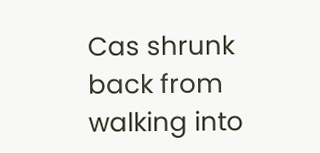Cas shrunk back from walking into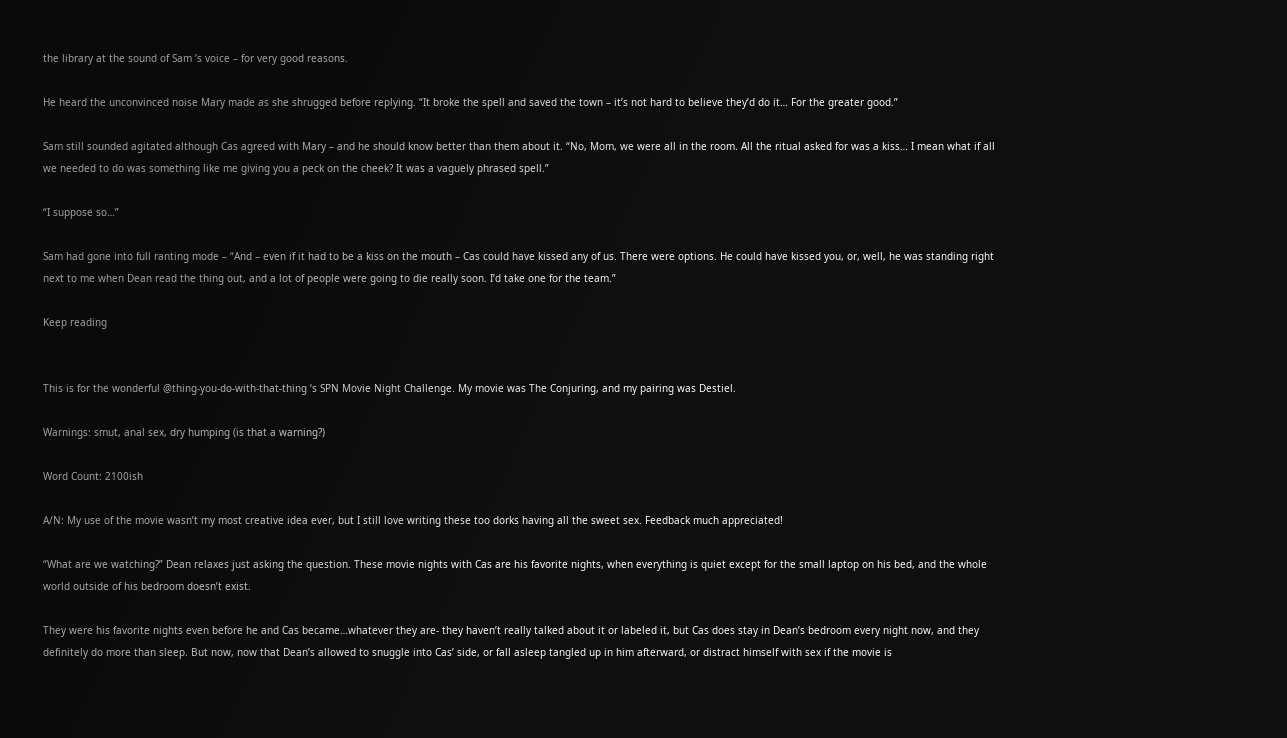the library at the sound of Sam ’s voice – for very good reasons.

He heard the unconvinced noise Mary made as she shrugged before replying. “It broke the spell and saved the town – it’s not hard to believe they’d do it… For the greater good.”

Sam still sounded agitated although Cas agreed with Mary – and he should know better than them about it. “No, Mom, we were all in the room. All the ritual asked for was a kiss… I mean what if all we needed to do was something like me giving you a peck on the cheek? It was a vaguely phrased spell.”

“I suppose so…”

Sam had gone into full ranting mode – “And – even if it had to be a kiss on the mouth – Cas could have kissed any of us. There were options. He could have kissed you, or, well, he was standing right next to me when Dean read the thing out, and a lot of people were going to die really soon. I’d take one for the team.”

Keep reading


This is for the wonderful @thing-you-do-with-that-thing ‘s SPN Movie Night Challenge. My movie was The Conjuring, and my pairing was Destiel.

Warnings: smut, anal sex, dry humping (is that a warning?)

Word Count: 2100ish

A/N: My use of the movie wasn’t my most creative idea ever, but I still love writing these too dorks having all the sweet sex. Feedback much appreciated!

“What are we watching?” Dean relaxes just asking the question. These movie nights with Cas are his favorite nights, when everything is quiet except for the small laptop on his bed, and the whole world outside of his bedroom doesn’t exist.

They were his favorite nights even before he and Cas became…whatever they are- they haven’t really talked about it or labeled it, but Cas does stay in Dean’s bedroom every night now, and they definitely do more than sleep. But now, now that Dean’s allowed to snuggle into Cas’ side, or fall asleep tangled up in him afterward, or distract himself with sex if the movie is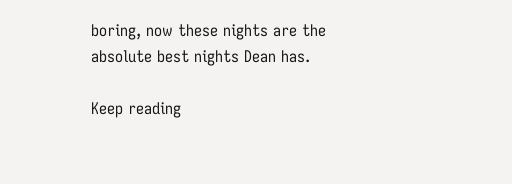boring, now these nights are the absolute best nights Dean has.

Keep reading